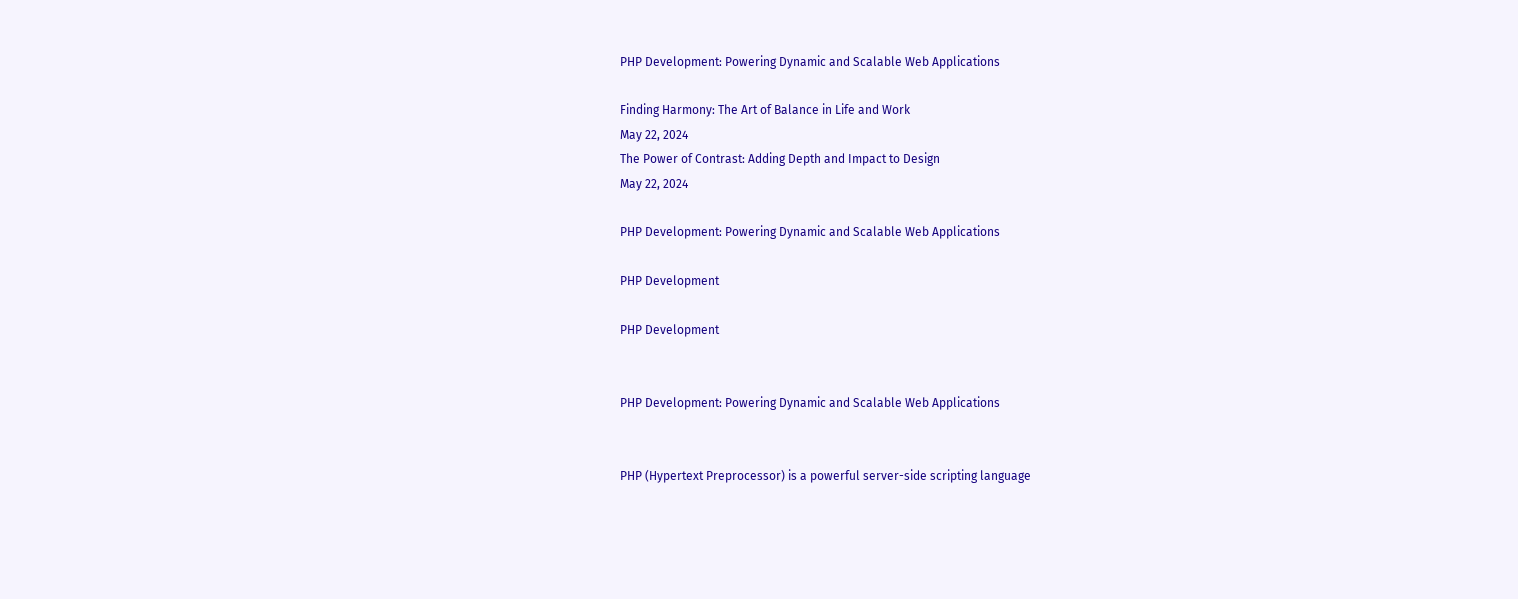PHP Development: Powering Dynamic and Scalable Web Applications

Finding Harmony: The Art of Balance in Life and Work
May 22, 2024
The Power of Contrast: Adding Depth and Impact to Design
May 22, 2024

PHP Development: Powering Dynamic and Scalable Web Applications

PHP Development

PHP Development


PHP Development: Powering Dynamic and Scalable Web Applications


PHP (Hypertext Preprocessor) is a powerful server-side scripting language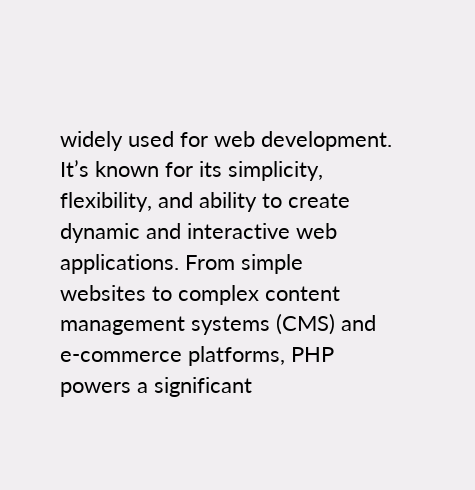widely used for web development. It’s known for its simplicity, flexibility, and ability to create dynamic and interactive web applications. From simple websites to complex content management systems (CMS) and e-commerce platforms, PHP powers a significant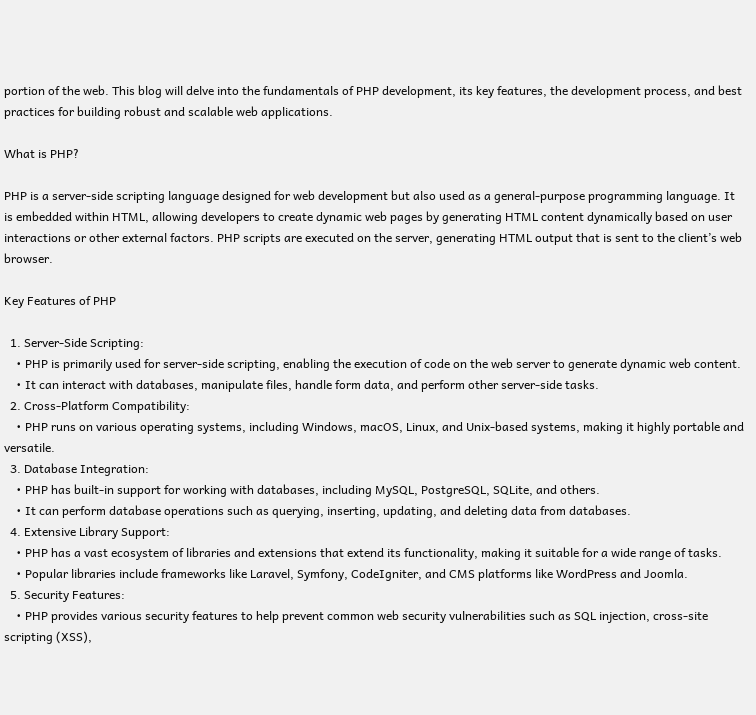portion of the web. This blog will delve into the fundamentals of PHP development, its key features, the development process, and best practices for building robust and scalable web applications.

What is PHP?

PHP is a server-side scripting language designed for web development but also used as a general-purpose programming language. It is embedded within HTML, allowing developers to create dynamic web pages by generating HTML content dynamically based on user interactions or other external factors. PHP scripts are executed on the server, generating HTML output that is sent to the client’s web browser.

Key Features of PHP

  1. Server-Side Scripting:
    • PHP is primarily used for server-side scripting, enabling the execution of code on the web server to generate dynamic web content.
    • It can interact with databases, manipulate files, handle form data, and perform other server-side tasks.
  2. Cross-Platform Compatibility:
    • PHP runs on various operating systems, including Windows, macOS, Linux, and Unix-based systems, making it highly portable and versatile.
  3. Database Integration:
    • PHP has built-in support for working with databases, including MySQL, PostgreSQL, SQLite, and others.
    • It can perform database operations such as querying, inserting, updating, and deleting data from databases.
  4. Extensive Library Support:
    • PHP has a vast ecosystem of libraries and extensions that extend its functionality, making it suitable for a wide range of tasks.
    • Popular libraries include frameworks like Laravel, Symfony, CodeIgniter, and CMS platforms like WordPress and Joomla.
  5. Security Features:
    • PHP provides various security features to help prevent common web security vulnerabilities such as SQL injection, cross-site scripting (XSS),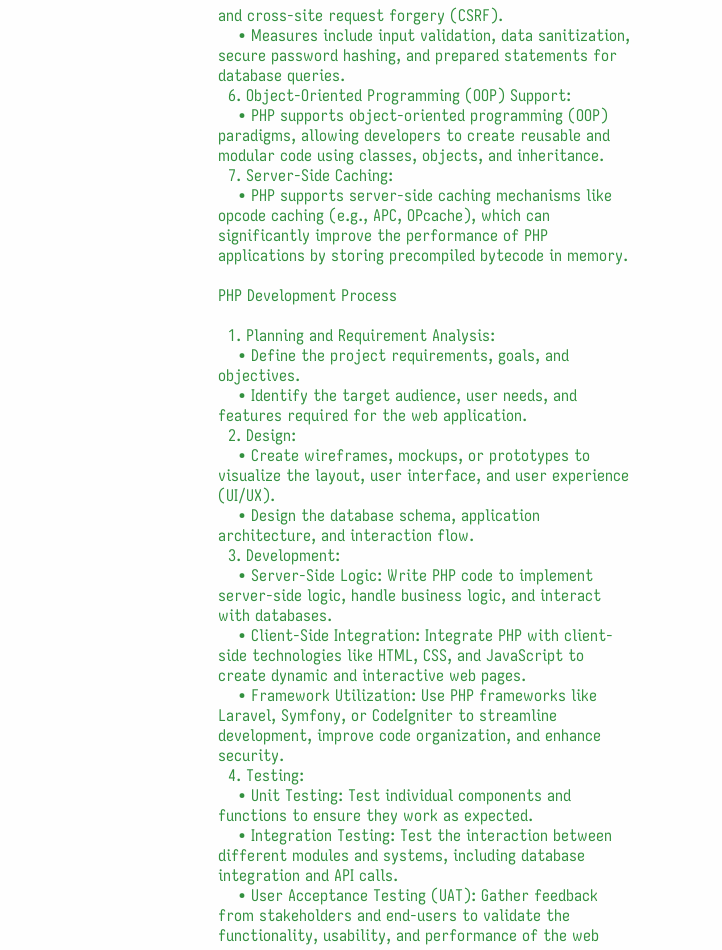and cross-site request forgery (CSRF).
    • Measures include input validation, data sanitization, secure password hashing, and prepared statements for database queries.
  6. Object-Oriented Programming (OOP) Support:
    • PHP supports object-oriented programming (OOP) paradigms, allowing developers to create reusable and modular code using classes, objects, and inheritance.
  7. Server-Side Caching:
    • PHP supports server-side caching mechanisms like opcode caching (e.g., APC, OPcache), which can significantly improve the performance of PHP applications by storing precompiled bytecode in memory.

PHP Development Process

  1. Planning and Requirement Analysis:
    • Define the project requirements, goals, and objectives.
    • Identify the target audience, user needs, and features required for the web application.
  2. Design:
    • Create wireframes, mockups, or prototypes to visualize the layout, user interface, and user experience (UI/UX).
    • Design the database schema, application architecture, and interaction flow.
  3. Development:
    • Server-Side Logic: Write PHP code to implement server-side logic, handle business logic, and interact with databases.
    • Client-Side Integration: Integrate PHP with client-side technologies like HTML, CSS, and JavaScript to create dynamic and interactive web pages.
    • Framework Utilization: Use PHP frameworks like Laravel, Symfony, or CodeIgniter to streamline development, improve code organization, and enhance security.
  4. Testing:
    • Unit Testing: Test individual components and functions to ensure they work as expected.
    • Integration Testing: Test the interaction between different modules and systems, including database integration and API calls.
    • User Acceptance Testing (UAT): Gather feedback from stakeholders and end-users to validate the functionality, usability, and performance of the web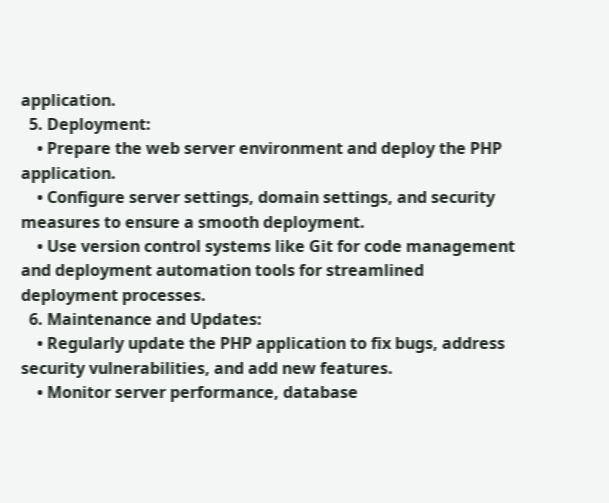application.
  5. Deployment:
    • Prepare the web server environment and deploy the PHP application.
    • Configure server settings, domain settings, and security measures to ensure a smooth deployment.
    • Use version control systems like Git for code management and deployment automation tools for streamlined deployment processes.
  6. Maintenance and Updates:
    • Regularly update the PHP application to fix bugs, address security vulnerabilities, and add new features.
    • Monitor server performance, database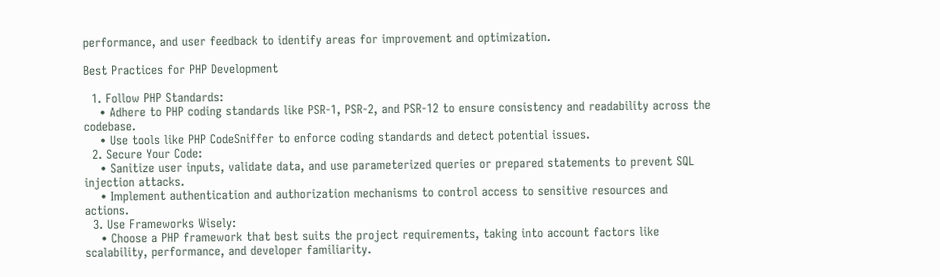performance, and user feedback to identify areas for improvement and optimization.

Best Practices for PHP Development

  1. Follow PHP Standards:
    • Adhere to PHP coding standards like PSR-1, PSR-2, and PSR-12 to ensure consistency and readability across the codebase.
    • Use tools like PHP CodeSniffer to enforce coding standards and detect potential issues.
  2. Secure Your Code:
    • Sanitize user inputs, validate data, and use parameterized queries or prepared statements to prevent SQL injection attacks.
    • Implement authentication and authorization mechanisms to control access to sensitive resources and actions.
  3. Use Frameworks Wisely:
    • Choose a PHP framework that best suits the project requirements, taking into account factors like scalability, performance, and developer familiarity.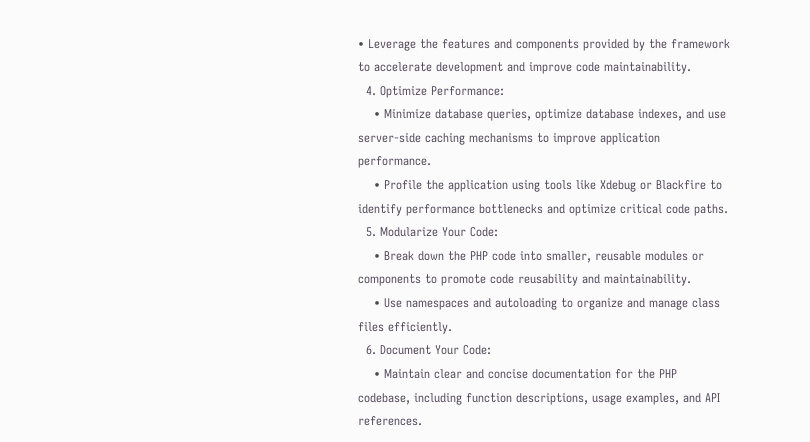• Leverage the features and components provided by the framework to accelerate development and improve code maintainability.
  4. Optimize Performance:
    • Minimize database queries, optimize database indexes, and use server-side caching mechanisms to improve application performance.
    • Profile the application using tools like Xdebug or Blackfire to identify performance bottlenecks and optimize critical code paths.
  5. Modularize Your Code:
    • Break down the PHP code into smaller, reusable modules or components to promote code reusability and maintainability.
    • Use namespaces and autoloading to organize and manage class files efficiently.
  6. Document Your Code:
    • Maintain clear and concise documentation for the PHP codebase, including function descriptions, usage examples, and API references.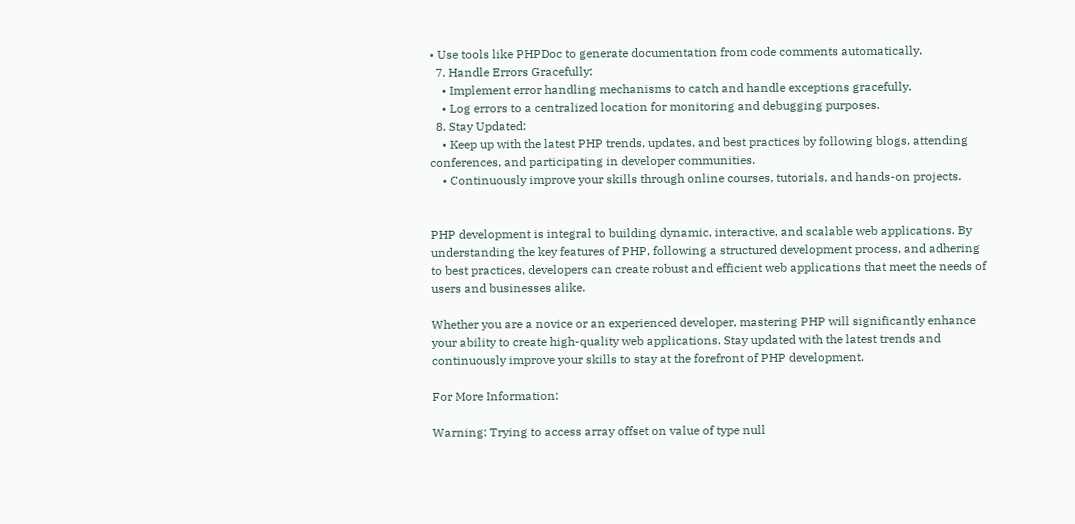• Use tools like PHPDoc to generate documentation from code comments automatically.
  7. Handle Errors Gracefully:
    • Implement error handling mechanisms to catch and handle exceptions gracefully.
    • Log errors to a centralized location for monitoring and debugging purposes.
  8. Stay Updated:
    • Keep up with the latest PHP trends, updates, and best practices by following blogs, attending conferences, and participating in developer communities.
    • Continuously improve your skills through online courses, tutorials, and hands-on projects.


PHP development is integral to building dynamic, interactive, and scalable web applications. By understanding the key features of PHP, following a structured development process, and adhering to best practices, developers can create robust and efficient web applications that meet the needs of users and businesses alike.

Whether you are a novice or an experienced developer, mastering PHP will significantly enhance your ability to create high-quality web applications. Stay updated with the latest trends and continuously improve your skills to stay at the forefront of PHP development.

For More Information:

Warning: Trying to access array offset on value of type null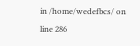in /home/wedefbcs/ on line 286